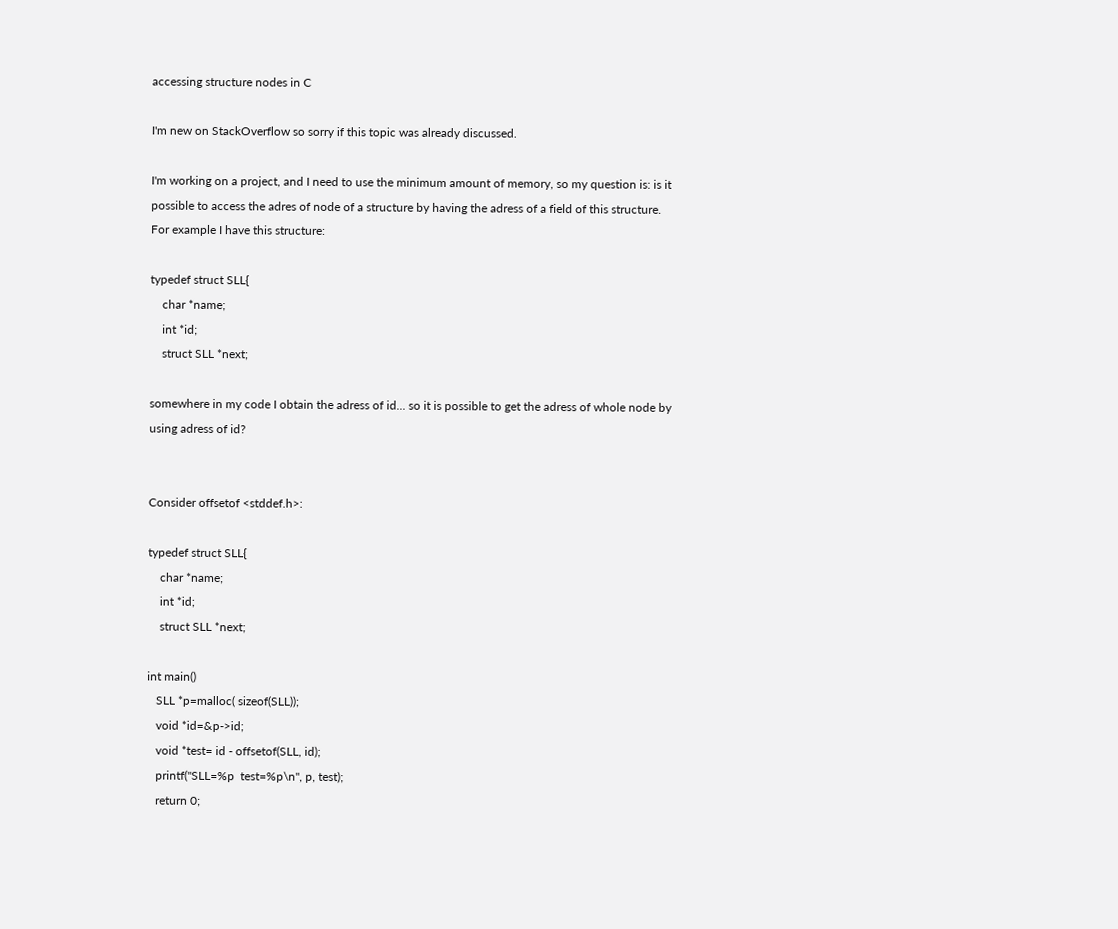accessing structure nodes in C

I'm new on StackOverflow so sorry if this topic was already discussed.

I'm working on a project, and I need to use the minimum amount of memory, so my question is: is it possible to access the adres of node of a structure by having the adress of a field of this structure. For example I have this structure:

typedef struct SLL{
    char *name;
    int *id;
    struct SLL *next;

somewhere in my code I obtain the adress of id... so it is possible to get the adress of whole node by using adress of id?


Consider offsetof <stddef.h>:

typedef struct SLL{
    char *name;
    int *id;
    struct SLL *next;

int main()
   SLL *p=malloc( sizeof(SLL));
   void *id=&p->id;
   void *test= id - offsetof(SLL, id);
   printf("SLL=%p  test=%p\n", p, test);
   return 0;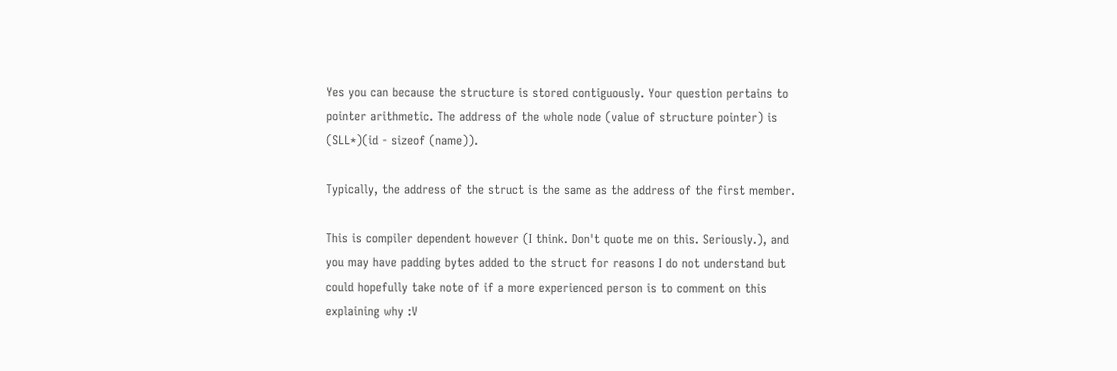Yes you can because the structure is stored contiguously. Your question pertains to pointer arithmetic. The address of the whole node (value of structure pointer) is (SLL*)(id - sizeof (name)).

Typically, the address of the struct is the same as the address of the first member.

This is compiler dependent however (I think. Don't quote me on this. Seriously.), and you may have padding bytes added to the struct for reasons I do not understand but could hopefully take note of if a more experienced person is to comment on this explaining why :V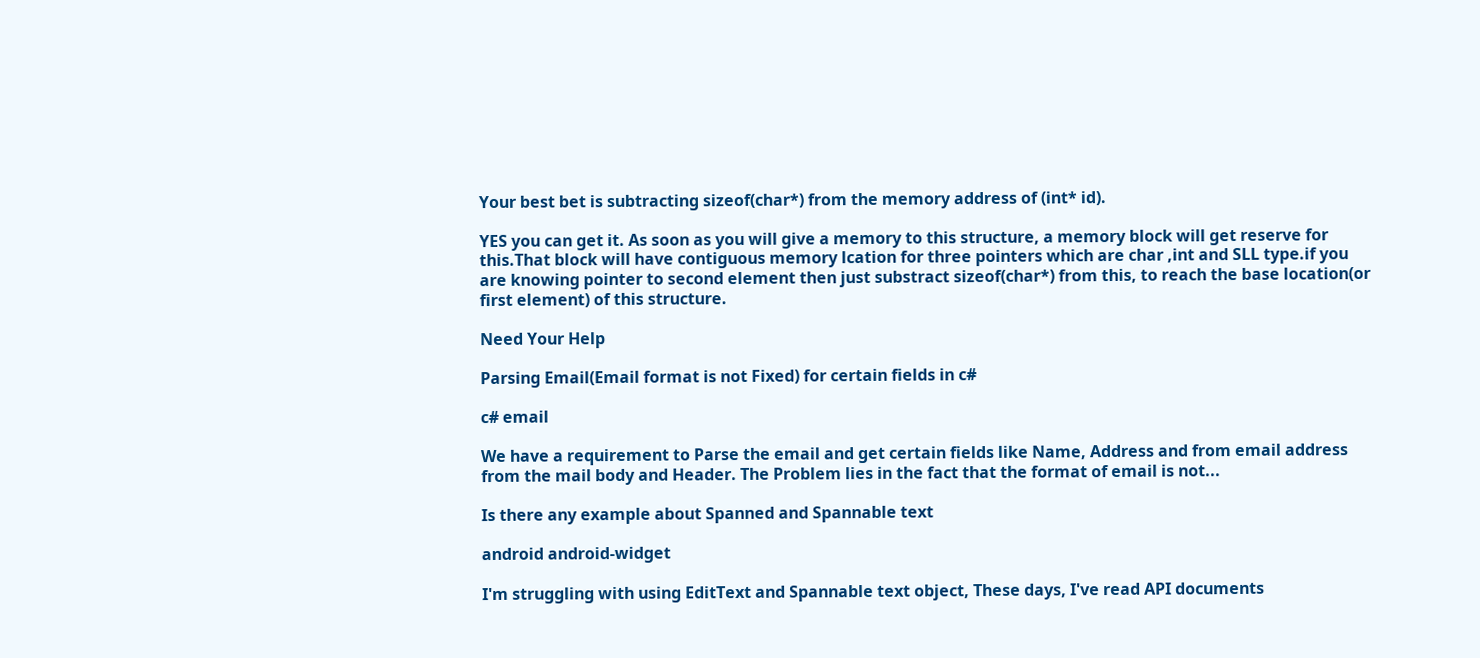Your best bet is subtracting sizeof(char*) from the memory address of (int* id).

YES you can get it. As soon as you will give a memory to this structure, a memory block will get reserve for this.That block will have contiguous memory lcation for three pointers which are char ,int and SLL type.if you are knowing pointer to second element then just substract sizeof(char*) from this, to reach the base location(or first element) of this structure.

Need Your Help

Parsing Email(Email format is not Fixed) for certain fields in c#

c# email

We have a requirement to Parse the email and get certain fields like Name, Address and from email address from the mail body and Header. The Problem lies in the fact that the format of email is not...

Is there any example about Spanned and Spannable text

android android-widget

I'm struggling with using EditText and Spannable text object, These days, I've read API documents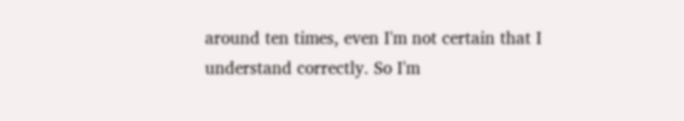around ten times, even I'm not certain that I understand correctly. So I'm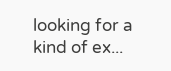looking for a kind of ex...